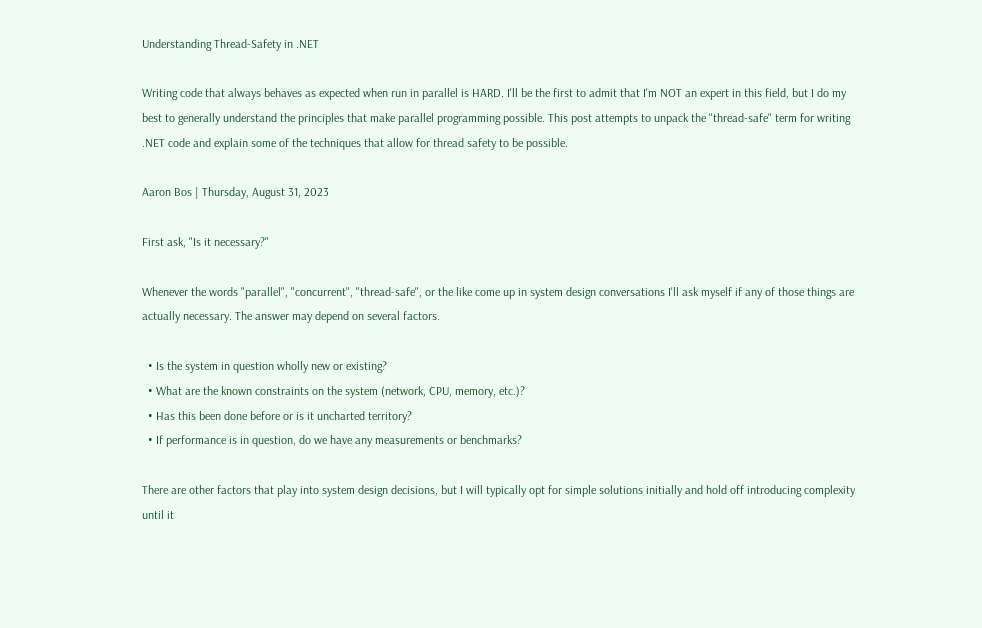Understanding Thread-Safety in .NET

Writing code that always behaves as expected when run in parallel is HARD. I'll be the first to admit that I'm NOT an expert in this field, but I do my best to generally understand the principles that make parallel programming possible. This post attempts to unpack the "thread-safe" term for writing .NET code and explain some of the techniques that allow for thread safety to be possible.

Aaron Bos | Thursday, August 31, 2023

First ask, "Is it necessary?"

Whenever the words "parallel", "concurrent", "thread-safe", or the like come up in system design conversations I'll ask myself if any of those things are actually necessary. The answer may depend on several factors.

  • Is the system in question wholly new or existing?
  • What are the known constraints on the system (network, CPU, memory, etc.)?
  • Has this been done before or is it uncharted territory?
  • If performance is in question, do we have any measurements or benchmarks?

There are other factors that play into system design decisions, but I will typically opt for simple solutions initially and hold off introducing complexity until it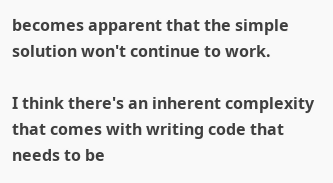becomes apparent that the simple solution won't continue to work.

I think there's an inherent complexity that comes with writing code that needs to be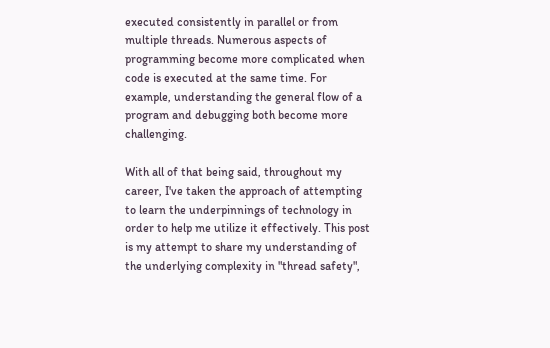executed consistently in parallel or from multiple threads. Numerous aspects of programming become more complicated when code is executed at the same time. For example, understanding the general flow of a program and debugging both become more challenging.

With all of that being said, throughout my career, I've taken the approach of attempting to learn the underpinnings of technology in order to help me utilize it effectively. This post is my attempt to share my understanding of the underlying complexity in "thread safety",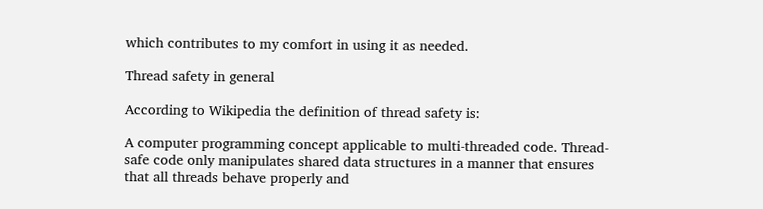which contributes to my comfort in using it as needed.

Thread safety in general

According to Wikipedia the definition of thread safety is:

A computer programming concept applicable to multi-threaded code. Thread-safe code only manipulates shared data structures in a manner that ensures that all threads behave properly and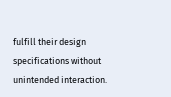fulfill their design specifications without unintended interaction.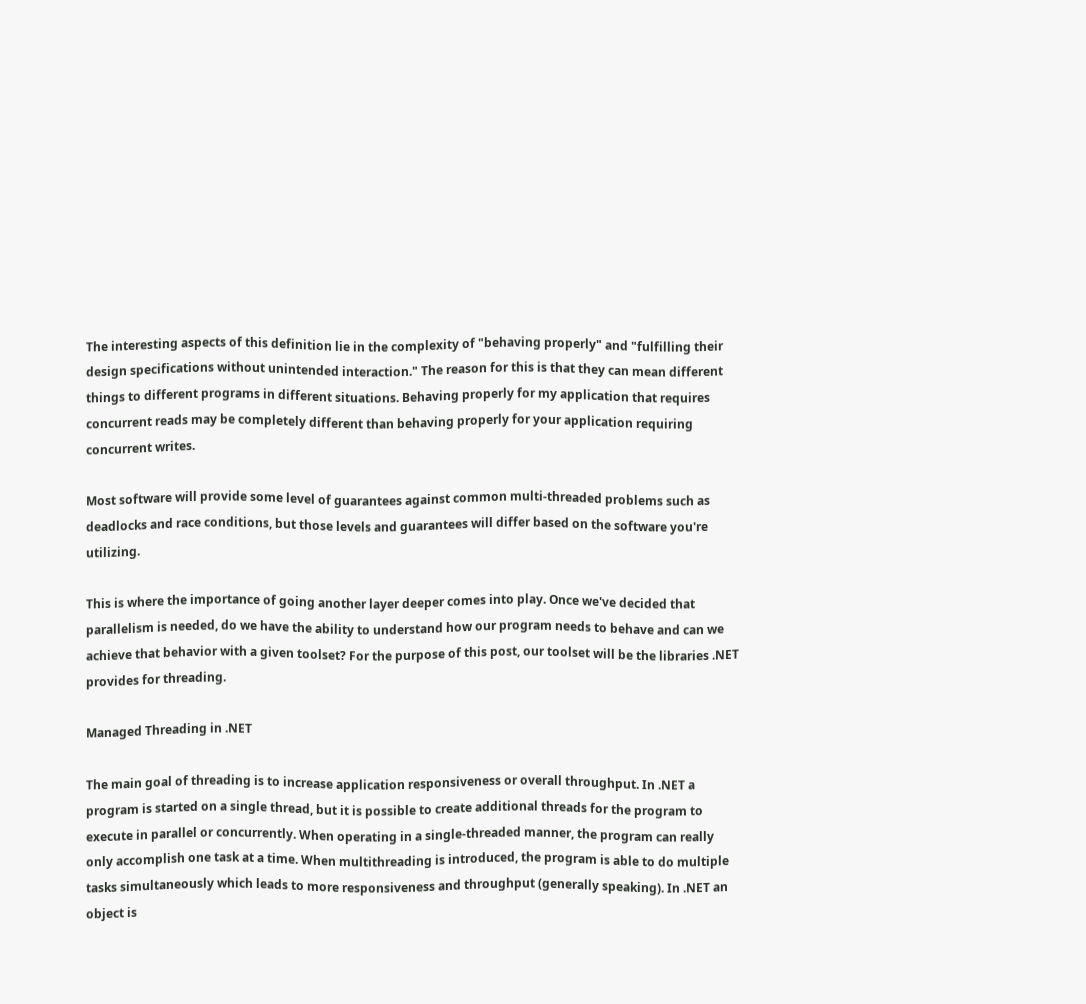The interesting aspects of this definition lie in the complexity of "behaving properly" and "fulfilling their design specifications without unintended interaction." The reason for this is that they can mean different things to different programs in different situations. Behaving properly for my application that requires concurrent reads may be completely different than behaving properly for your application requiring concurrent writes.

Most software will provide some level of guarantees against common multi-threaded problems such as deadlocks and race conditions, but those levels and guarantees will differ based on the software you're utilizing.

This is where the importance of going another layer deeper comes into play. Once we've decided that parallelism is needed, do we have the ability to understand how our program needs to behave and can we achieve that behavior with a given toolset? For the purpose of this post, our toolset will be the libraries .NET provides for threading.

Managed Threading in .NET

The main goal of threading is to increase application responsiveness or overall throughput. In .NET a program is started on a single thread, but it is possible to create additional threads for the program to execute in parallel or concurrently. When operating in a single-threaded manner, the program can really only accomplish one task at a time. When multithreading is introduced, the program is able to do multiple tasks simultaneously which leads to more responsiveness and throughput (generally speaking). In .NET an object is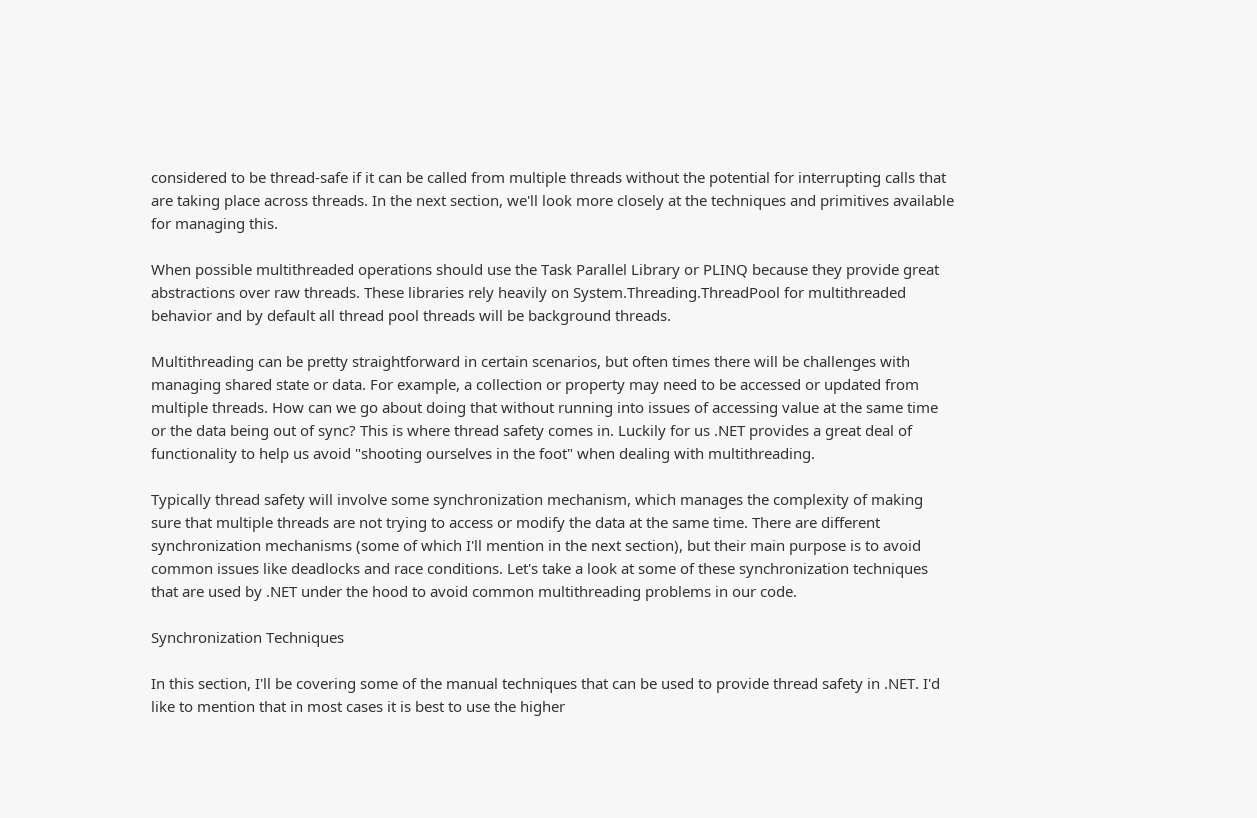considered to be thread-safe if it can be called from multiple threads without the potential for interrupting calls that are taking place across threads. In the next section, we'll look more closely at the techniques and primitives available for managing this.

When possible multithreaded operations should use the Task Parallel Library or PLINQ because they provide great abstractions over raw threads. These libraries rely heavily on System.Threading.ThreadPool for multithreaded behavior and by default all thread pool threads will be background threads.

Multithreading can be pretty straightforward in certain scenarios, but often times there will be challenges with managing shared state or data. For example, a collection or property may need to be accessed or updated from multiple threads. How can we go about doing that without running into issues of accessing value at the same time or the data being out of sync? This is where thread safety comes in. Luckily for us .NET provides a great deal of functionality to help us avoid "shooting ourselves in the foot" when dealing with multithreading.

Typically thread safety will involve some synchronization mechanism, which manages the complexity of making sure that multiple threads are not trying to access or modify the data at the same time. There are different synchronization mechanisms (some of which I'll mention in the next section), but their main purpose is to avoid common issues like deadlocks and race conditions. Let's take a look at some of these synchronization techniques that are used by .NET under the hood to avoid common multithreading problems in our code.

Synchronization Techniques

In this section, I'll be covering some of the manual techniques that can be used to provide thread safety in .NET. I'd like to mention that in most cases it is best to use the higher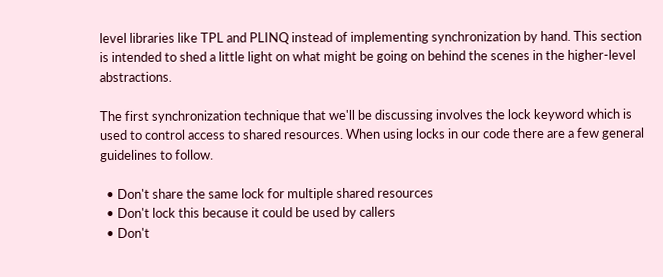level libraries like TPL and PLINQ instead of implementing synchronization by hand. This section is intended to shed a little light on what might be going on behind the scenes in the higher-level abstractions.

The first synchronization technique that we'll be discussing involves the lock keyword which is used to control access to shared resources. When using locks in our code there are a few general guidelines to follow.

  • Don't share the same lock for multiple shared resources
  • Don't lock this because it could be used by callers
  • Don't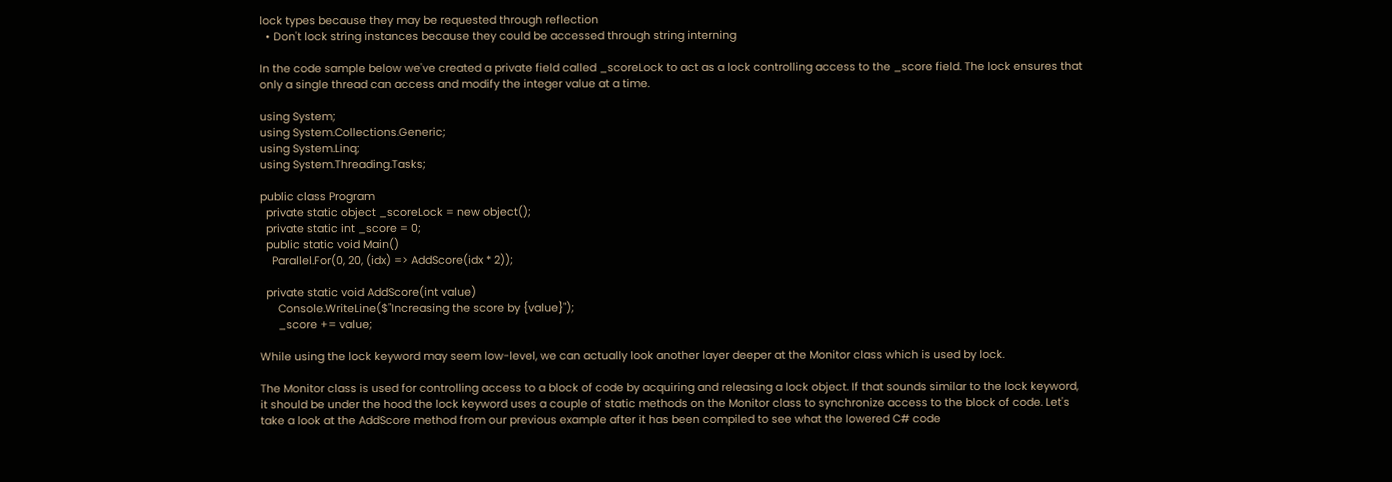lock types because they may be requested through reflection
  • Don't lock string instances because they could be accessed through string interning

In the code sample below we've created a private field called _scoreLock to act as a lock controlling access to the _score field. The lock ensures that only a single thread can access and modify the integer value at a time.

using System;
using System.Collections.Generic;
using System.Linq;
using System.Threading.Tasks;

public class Program
  private static object _scoreLock = new object();
  private static int _score = 0;
  public static void Main()
    Parallel.For(0, 20, (idx) => AddScore(idx * 2));

  private static void AddScore(int value)
      Console.WriteLine($"Increasing the score by {value}");
      _score += value;

While using the lock keyword may seem low-level, we can actually look another layer deeper at the Monitor class which is used by lock.

The Monitor class is used for controlling access to a block of code by acquiring and releasing a lock object. If that sounds similar to the lock keyword, it should be under the hood the lock keyword uses a couple of static methods on the Monitor class to synchronize access to the block of code. Let's take a look at the AddScore method from our previous example after it has been compiled to see what the lowered C# code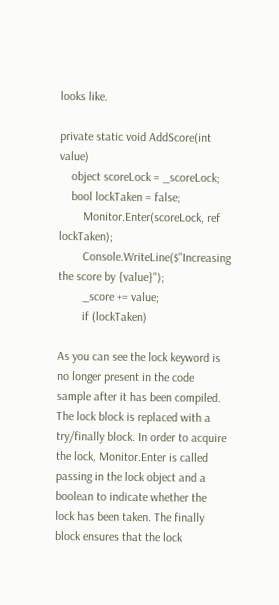looks like.

private static void AddScore(int value)
    object scoreLock = _scoreLock;
    bool lockTaken = false;
        Monitor.Enter(scoreLock, ref lockTaken);
        Console.WriteLine($"Increasing the score by {value}");
        _score += value;
        if (lockTaken)

As you can see the lock keyword is no longer present in the code sample after it has been compiled. The lock block is replaced with a try/finally block. In order to acquire the lock, Monitor.Enter is called passing in the lock object and a boolean to indicate whether the lock has been taken. The finally block ensures that the lock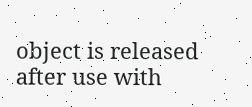object is released after use with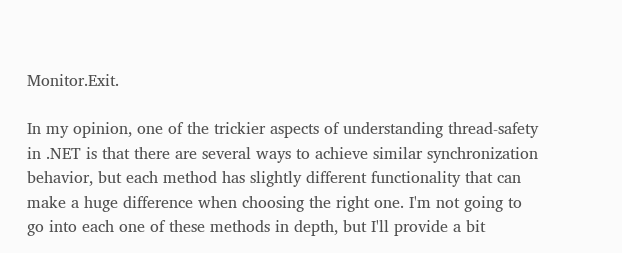Monitor.Exit.

In my opinion, one of the trickier aspects of understanding thread-safety in .NET is that there are several ways to achieve similar synchronization behavior, but each method has slightly different functionality that can make a huge difference when choosing the right one. I'm not going to go into each one of these methods in depth, but I'll provide a bit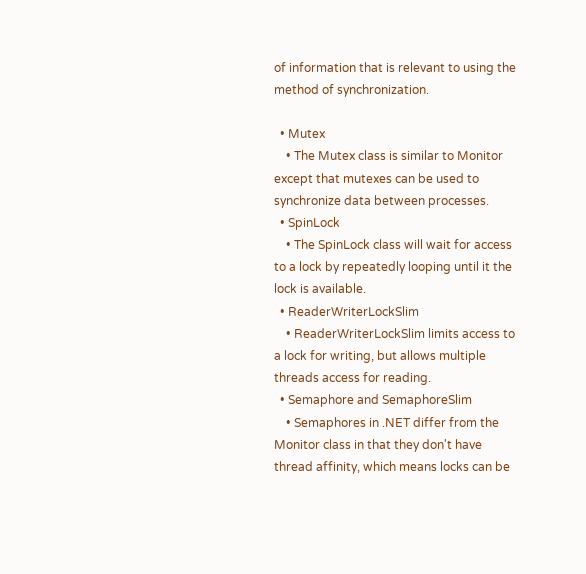of information that is relevant to using the method of synchronization.

  • Mutex
    • The Mutex class is similar to Monitor except that mutexes can be used to synchronize data between processes.
  • SpinLock
    • The SpinLock class will wait for access to a lock by repeatedly looping until it the lock is available.
  • ReaderWriterLockSlim
    • ReaderWriterLockSlim limits access to a lock for writing, but allows multiple threads access for reading.
  • Semaphore and SemaphoreSlim
    • Semaphores in .NET differ from the Monitor class in that they don't have thread affinity, which means locks can be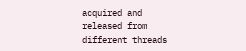acquired and released from different threads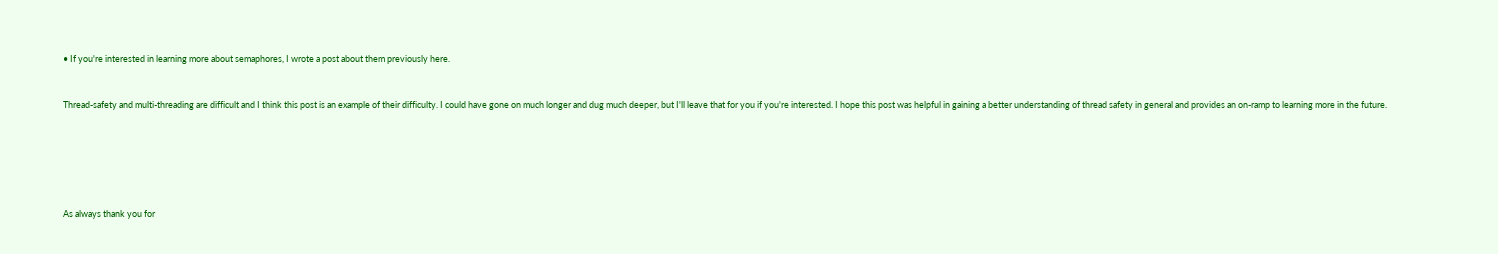• If you're interested in learning more about semaphores, I wrote a post about them previously here.


Thread-safety and multi-threading are difficult and I think this post is an example of their difficulty. I could have gone on much longer and dug much deeper, but I'll leave that for you if you're interested. I hope this post was helpful in gaining a better understanding of thread safety in general and provides an on-ramp to learning more in the future.






As always thank you for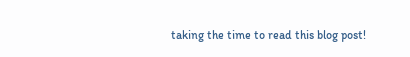taking the time to read this blog post!